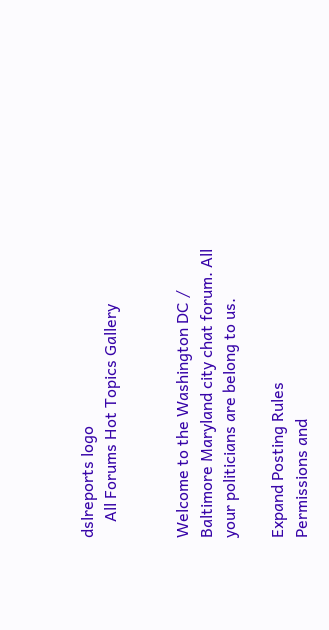dslreports logo
    All Forums Hot Topics Gallery


Welcome to the Washington DC / Baltimore Maryland city chat forum. All your politicians are belong to us.

Expand Posting Rules
Permissions and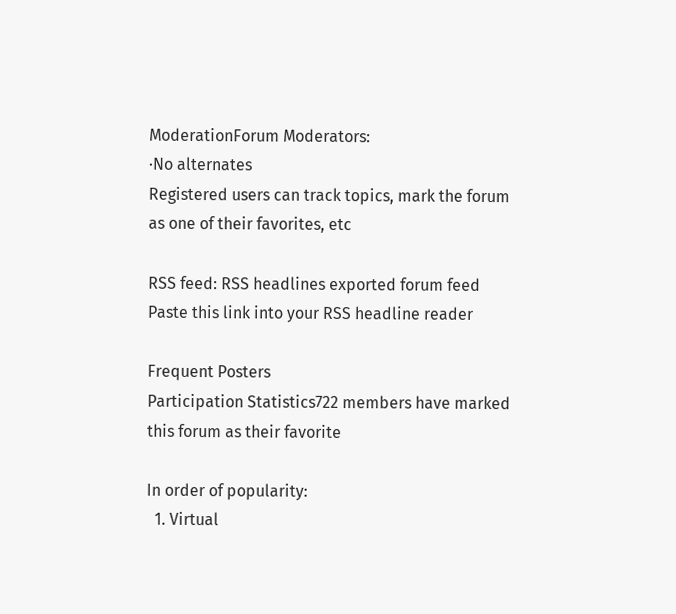ModerationForum Moderators:
·No alternates
Registered users can track topics, mark the forum as one of their favorites, etc

RSS feed: RSS headlines exported forum feed
Paste this link into your RSS headline reader

Frequent Posters
Participation Statistics722 members have marked this forum as their favorite

In order of popularity:
  1. Virtual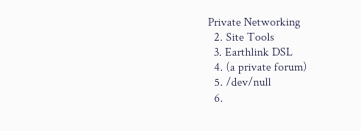Private Networking
  2. Site Tools
  3. Earthlink DSL
  4. (a private forum)
  5. /dev/null
  6.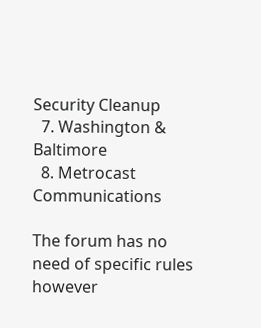Security Cleanup
  7. Washington & Baltimore
  8. Metrocast Communications

The forum has no need of specific rules however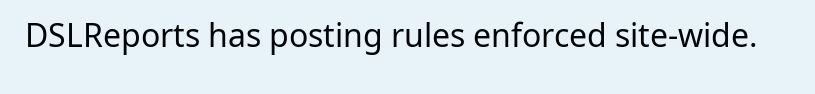DSLReports has posting rules enforced site-wide.